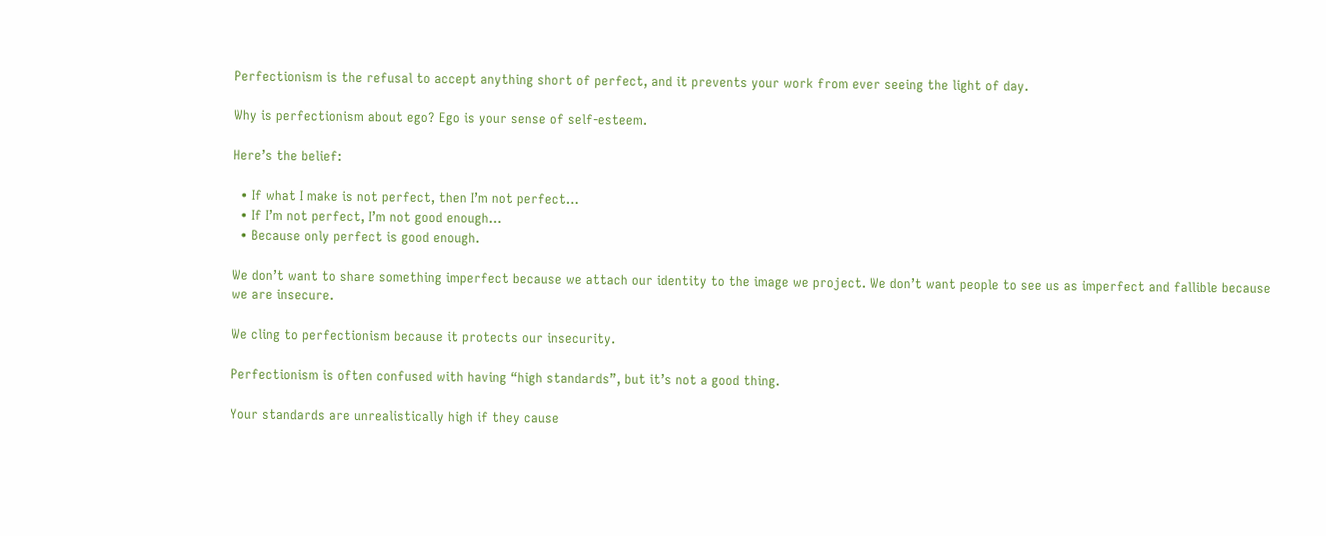Perfectionism is the refusal to accept anything short of perfect, and it prevents your work from ever seeing the light of day.

Why is perfectionism about ego? Ego is your sense of self-esteem.

Here’s the belief:

  • If what I make is not perfect, then I’m not perfect…
  • If I’m not perfect, I’m not good enough…
  • Because only perfect is good enough.

We don’t want to share something imperfect because we attach our identity to the image we project. We don’t want people to see us as imperfect and fallible because we are insecure.

We cling to perfectionism because it protects our insecurity.

Perfectionism is often confused with having “high standards”, but it’s not a good thing.

Your standards are unrealistically high if they cause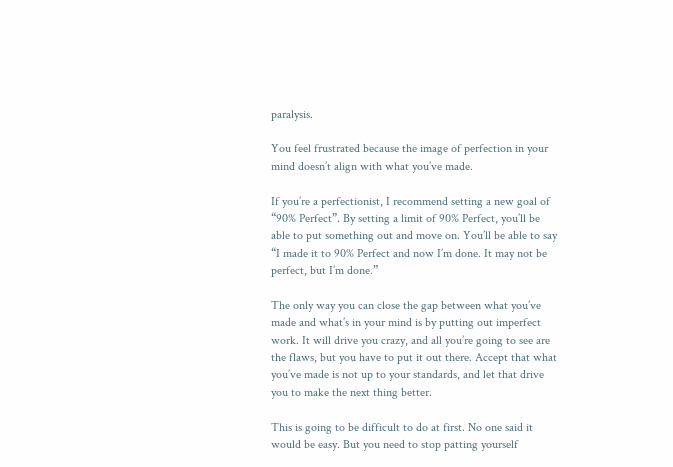paralysis.

You feel frustrated because the image of perfection in your mind doesn’t align with what you’ve made.

If you’re a perfectionist, I recommend setting a new goal of “90% Perfect”. By setting a limit of 90% Perfect, you’ll be able to put something out and move on. You’ll be able to say “I made it to 90% Perfect and now I’m done. It may not be perfect, but I’m done.”

The only way you can close the gap between what you’ve made and what’s in your mind is by putting out imperfect work. It will drive you crazy, and all you’re going to see are the flaws, but you have to put it out there. Accept that what you’ve made is not up to your standards, and let that drive you to make the next thing better.

This is going to be difficult to do at first. No one said it would be easy. But you need to stop patting yourself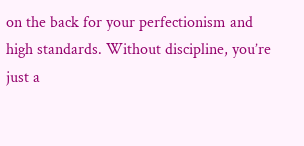on the back for your perfectionism and high standards. Without discipline, you’re just a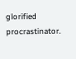glorified procrastinator.